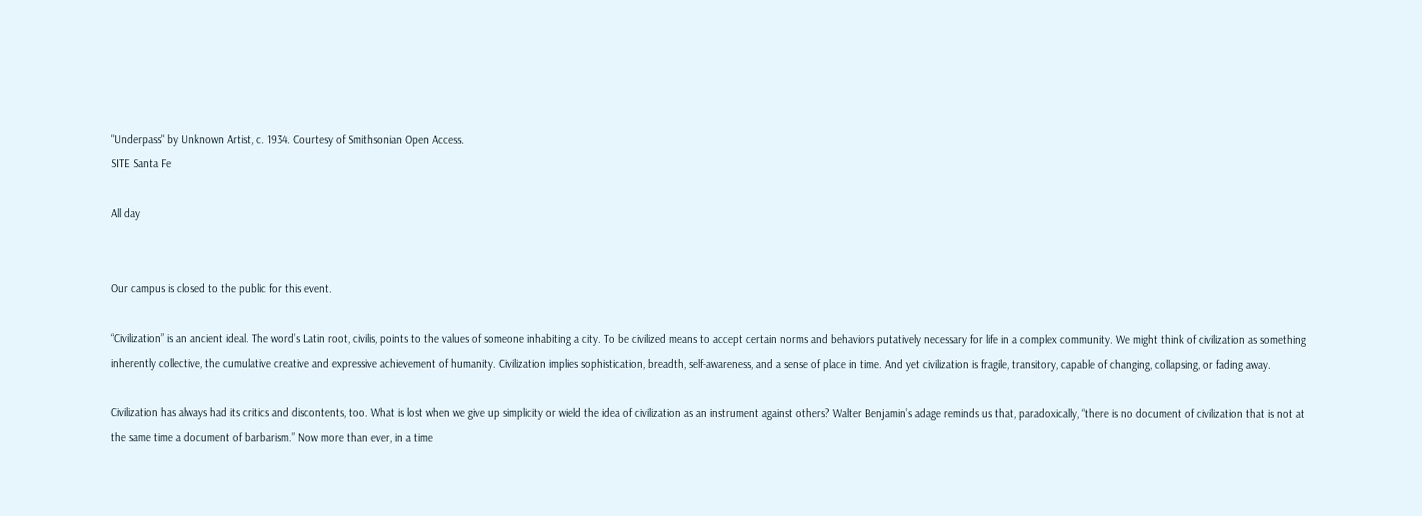"Underpass" by Unknown Artist, c. 1934. Courtesy of Smithsonian Open Access.
SITE Santa Fe

All day


Our campus is closed to the public for this event.

“Civilization” is an ancient ideal. The word’s Latin root, civilis, points to the values of someone inhabiting a city. To be civilized means to accept certain norms and behaviors putatively necessary for life in a complex community. We might think of civilization as something inherently collective, the cumulative creative and expressive achievement of humanity. Civilization implies sophistication, breadth, self-awareness, and a sense of place in time. And yet civilization is fragile, transitory, capable of changing, collapsing, or fading away.

Civilization has always had its critics and discontents, too. What is lost when we give up simplicity or wield the idea of civilization as an instrument against others? Walter Benjamin’s adage reminds us that, paradoxically, “there is no document of civilization that is not at the same time a document of barbarism.” Now more than ever, in a time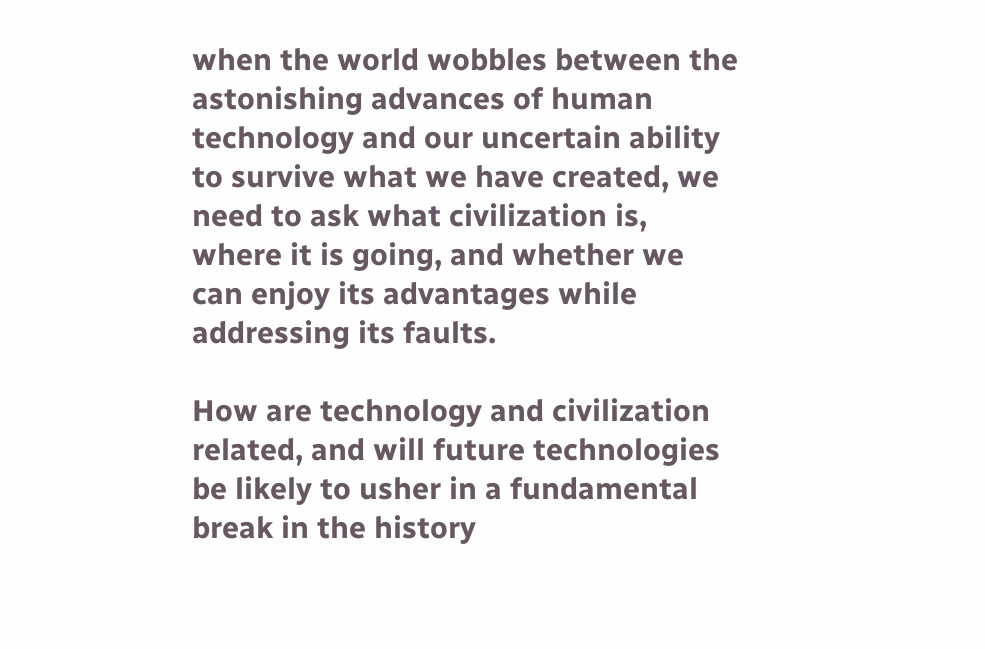when the world wobbles between the astonishing advances of human technology and our uncertain ability to survive what we have created, we need to ask what civilization is, where it is going, and whether we can enjoy its advantages while addressing its faults.

How are technology and civilization related, and will future technologies be likely to usher in a fundamental break in the history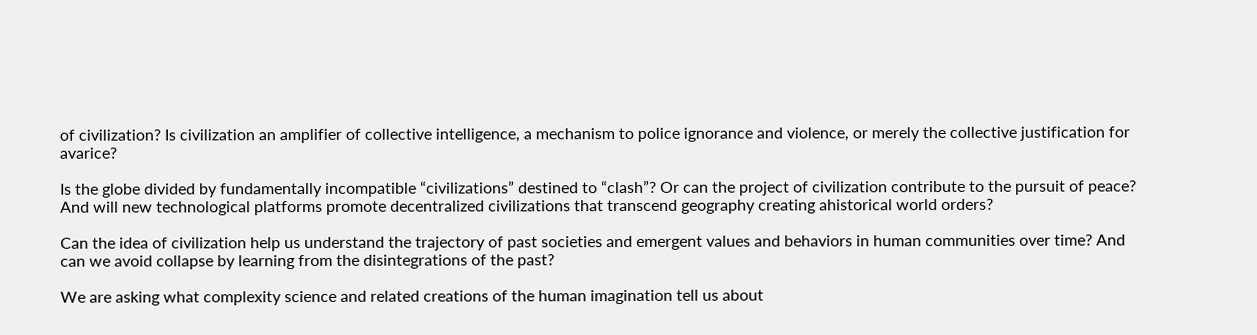of civilization? Is civilization an amplifier of collective intelligence, a mechanism to police ignorance and violence, or merely the collective justification for avarice?

Is the globe divided by fundamentally incompatible “civilizations” destined to “clash”? Or can the project of civilization contribute to the pursuit of peace? And will new technological platforms promote decentralized civilizations that transcend geography creating ahistorical world orders?

Can the idea of civilization help us understand the trajectory of past societies and emergent values and behaviors in human communities over time? And can we avoid collapse by learning from the disintegrations of the past?

We are asking what complexity science and related creations of the human imagination tell us about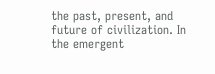the past, present, and future of civilization. In the emergent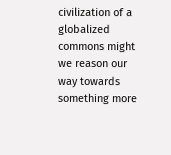civilization of a globalized commons might we reason our way towards something more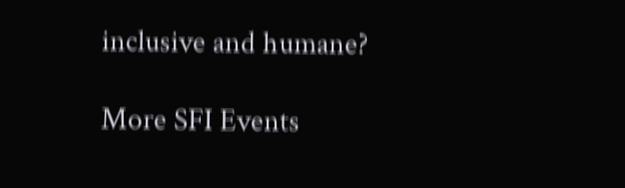inclusive and humane?

More SFI Events